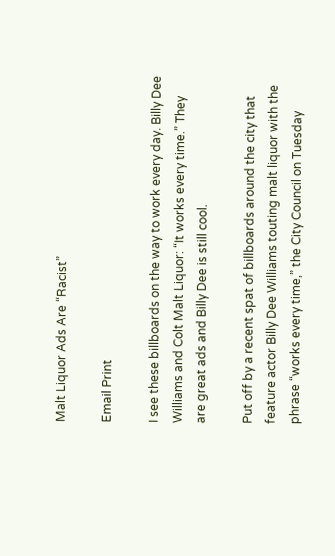Malt Liquor Ads Are “Racist”

Email Print

I see these billboards on the way to work every day. Billy Dee Williams and Colt Malt Liquor: “It works every time.” They are great ads and Billy Dee is still cool.

Put off by a recent spat of billboards around the city that feature actor Billy Dee Williams touting malt liquor with the phrase “works every time,” the City Council on Tuesday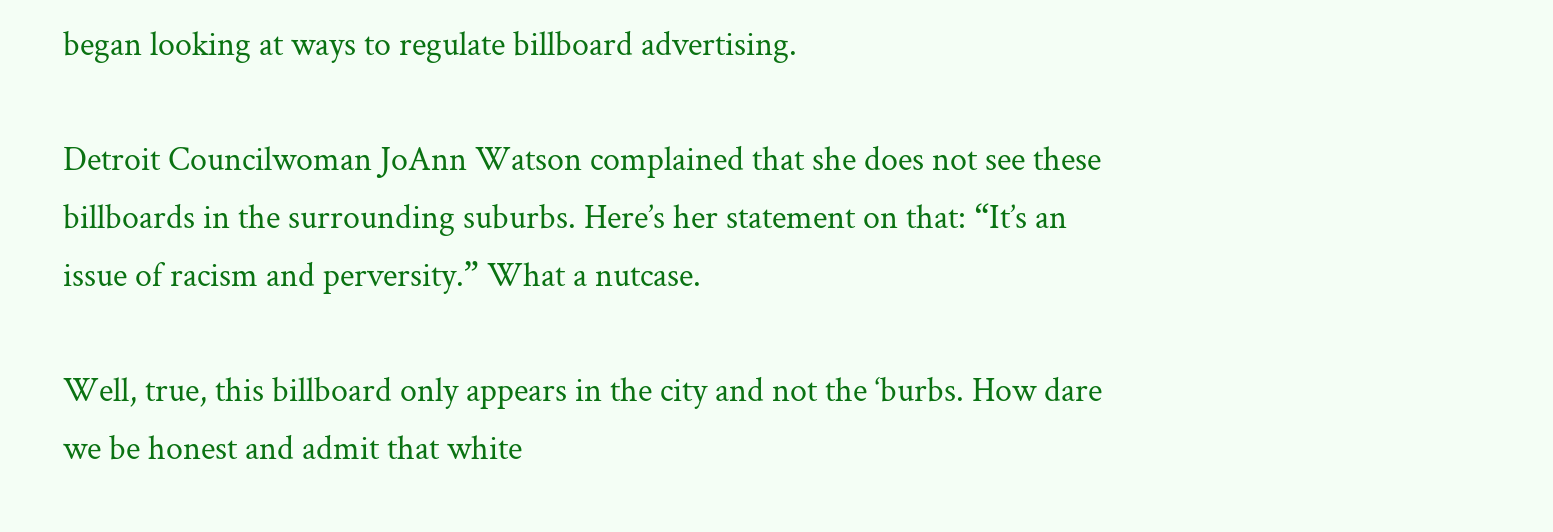began looking at ways to regulate billboard advertising.

Detroit Councilwoman JoAnn Watson complained that she does not see these billboards in the surrounding suburbs. Here’s her statement on that: “It’s an issue of racism and perversity.” What a nutcase.

Well, true, this billboard only appears in the city and not the ‘burbs. How dare we be honest and admit that white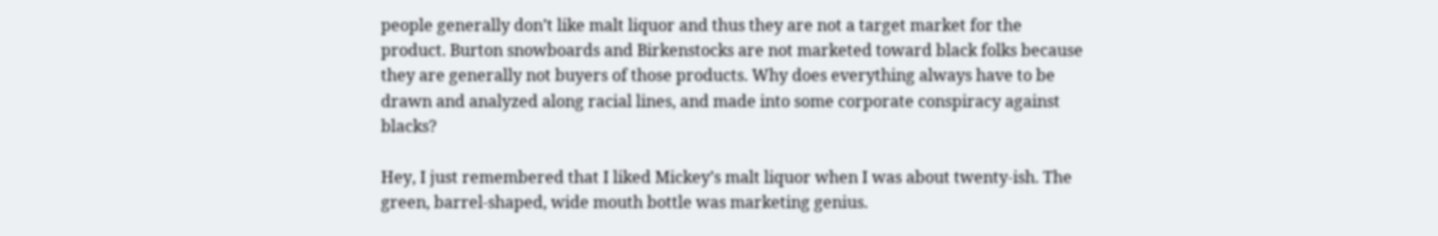people generally don’t like malt liquor and thus they are not a target market for the product. Burton snowboards and Birkenstocks are not marketed toward black folks because they are generally not buyers of those products. Why does everything always have to be drawn and analyzed along racial lines, and made into some corporate conspiracy against blacks?

Hey, I just remembered that I liked Mickey’s malt liquor when I was about twenty-ish. The green, barrel-shaped, wide mouth bottle was marketing genius.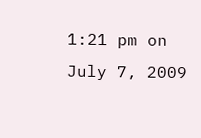1:21 pm on July 7, 2009